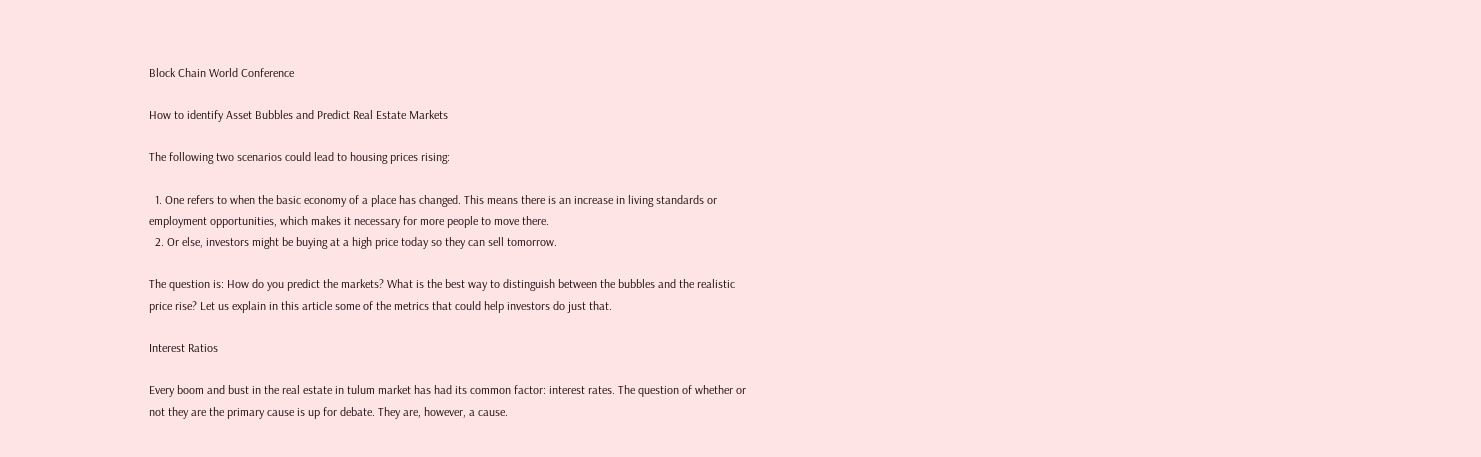Block Chain World Conference

How to identify Asset Bubbles and Predict Real Estate Markets

The following two scenarios could lead to housing prices rising:

  1. One refers to when the basic economy of a place has changed. This means there is an increase in living standards or employment opportunities, which makes it necessary for more people to move there.
  2. Or else, investors might be buying at a high price today so they can sell tomorrow.

The question is: How do you predict the markets? What is the best way to distinguish between the bubbles and the realistic price rise? Let us explain in this article some of the metrics that could help investors do just that.

Interest Ratios

Every boom and bust in the real estate in tulum market has had its common factor: interest rates. The question of whether or not they are the primary cause is up for debate. They are, however, a cause.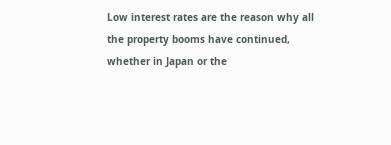Low interest rates are the reason why all the property booms have continued, whether in Japan or the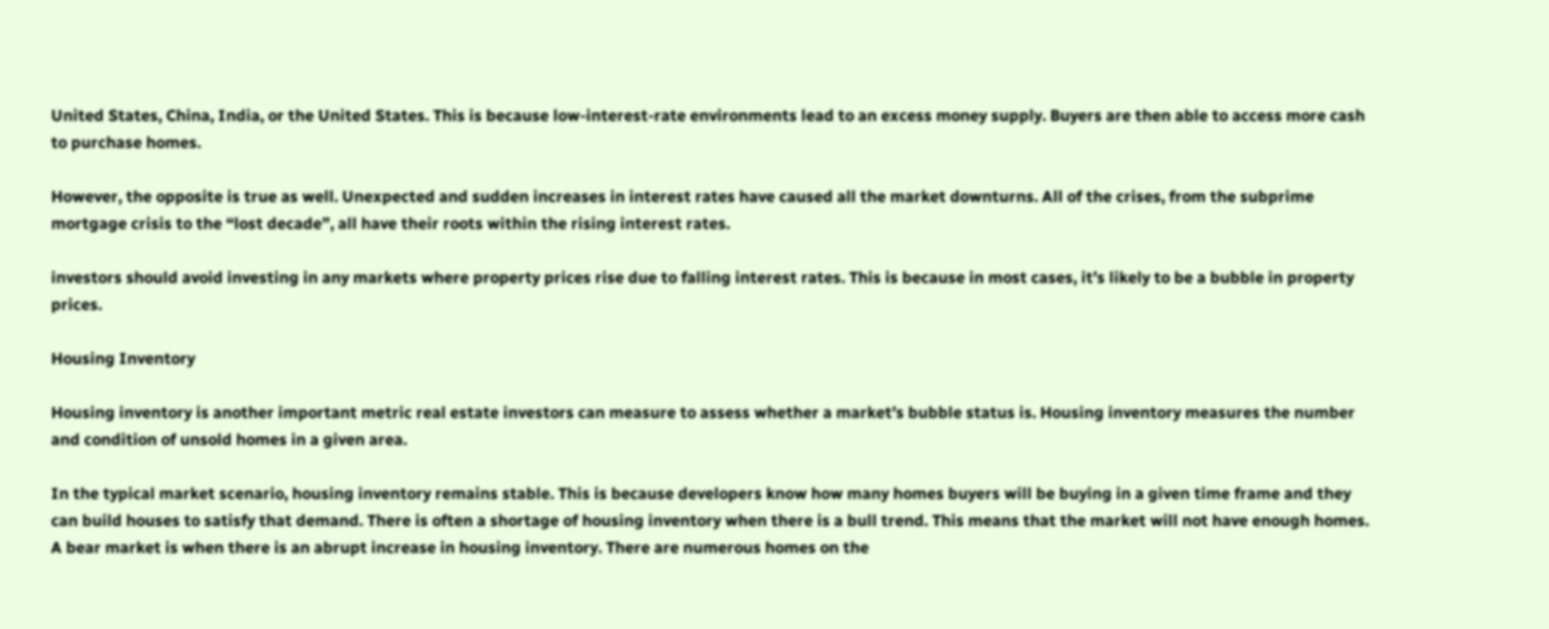United States, China, India, or the United States. This is because low-interest-rate environments lead to an excess money supply. Buyers are then able to access more cash to purchase homes.

However, the opposite is true as well. Unexpected and sudden increases in interest rates have caused all the market downturns. All of the crises, from the subprime mortgage crisis to the “lost decade”, all have their roots within the rising interest rates.

investors should avoid investing in any markets where property prices rise due to falling interest rates. This is because in most cases, it’s likely to be a bubble in property prices.

Housing Inventory

Housing inventory is another important metric real estate investors can measure to assess whether a market’s bubble status is. Housing inventory measures the number and condition of unsold homes in a given area.

In the typical market scenario, housing inventory remains stable. This is because developers know how many homes buyers will be buying in a given time frame and they can build houses to satisfy that demand. There is often a shortage of housing inventory when there is a bull trend. This means that the market will not have enough homes. A bear market is when there is an abrupt increase in housing inventory. There are numerous homes on the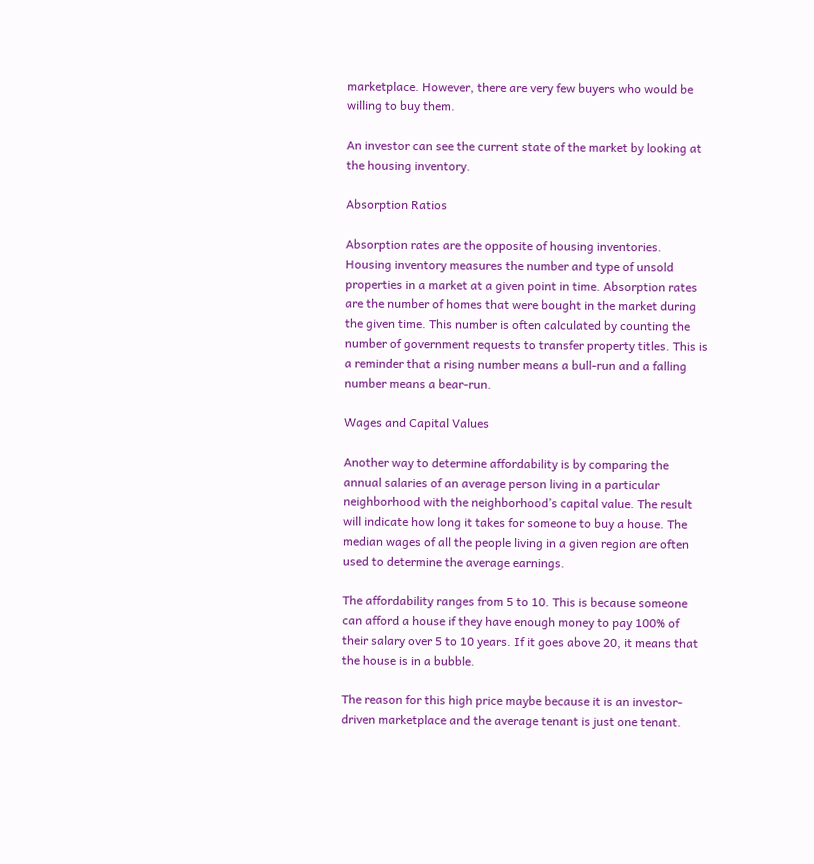marketplace. However, there are very few buyers who would be willing to buy them.

An investor can see the current state of the market by looking at the housing inventory.

Absorption Ratios

Absorption rates are the opposite of housing inventories. Housing inventory measures the number and type of unsold properties in a market at a given point in time. Absorption rates are the number of homes that were bought in the market during the given time. This number is often calculated by counting the number of government requests to transfer property titles. This is a reminder that a rising number means a bull-run and a falling number means a bear-run.

Wages and Capital Values

Another way to determine affordability is by comparing the annual salaries of an average person living in a particular neighborhood with the neighborhood’s capital value. The result will indicate how long it takes for someone to buy a house. The median wages of all the people living in a given region are often used to determine the average earnings.

The affordability ranges from 5 to 10. This is because someone can afford a house if they have enough money to pay 100% of their salary over 5 to 10 years. If it goes above 20, it means that the house is in a bubble.

The reason for this high price maybe because it is an investor-driven marketplace and the average tenant is just one tenant.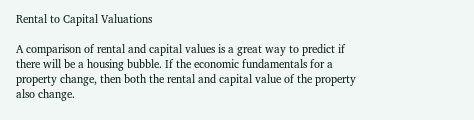Rental to Capital Valuations

A comparison of rental and capital values is a great way to predict if there will be a housing bubble. If the economic fundamentals for a property change, then both the rental and capital value of the property also change.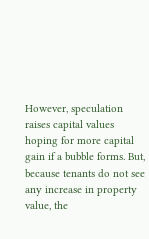However, speculation raises capital values hoping for more capital gain if a bubble forms. But, because tenants do not see any increase in property value, the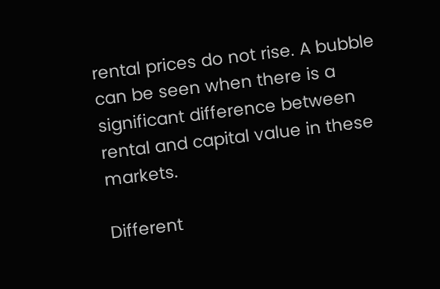rental prices do not rise. A bubble can be seen when there is a significant difference between rental and capital value in these markets.

Different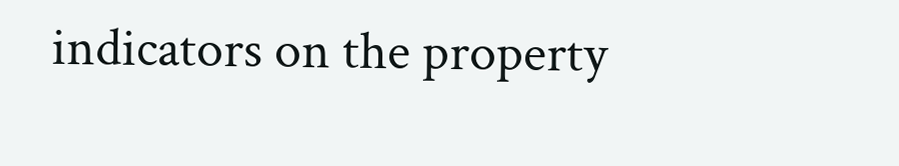indicators on the property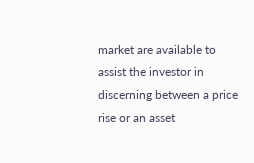market are available to assist the investor in discerning between a price rise or an asset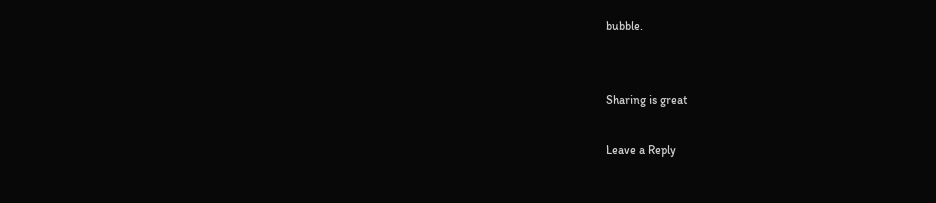bubble.


Sharing is great

Leave a Reply